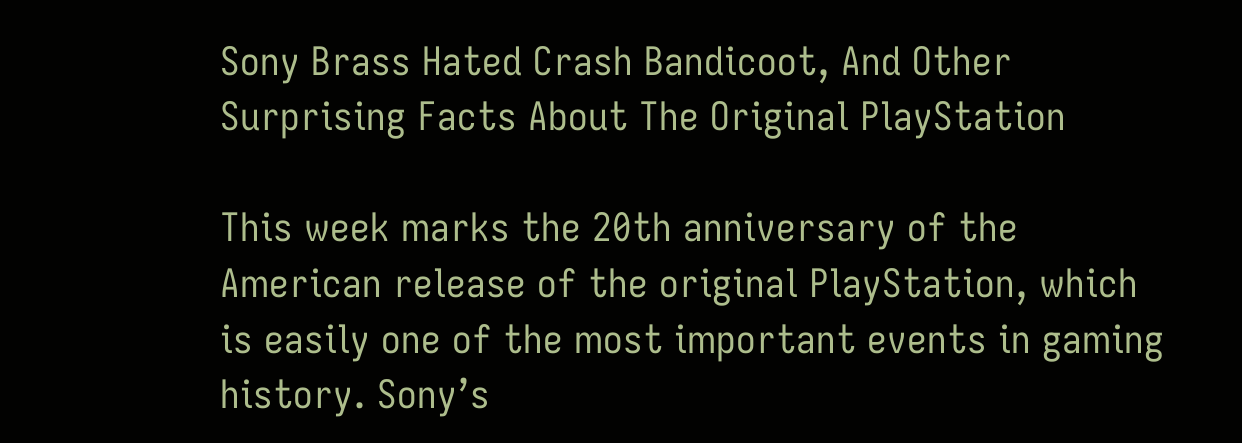Sony Brass Hated Crash Bandicoot, And Other Surprising Facts About The Original PlayStation

This week marks the 20th anniversary of the American release of the original PlayStation, which is easily one of the most important events in gaming history. Sony’s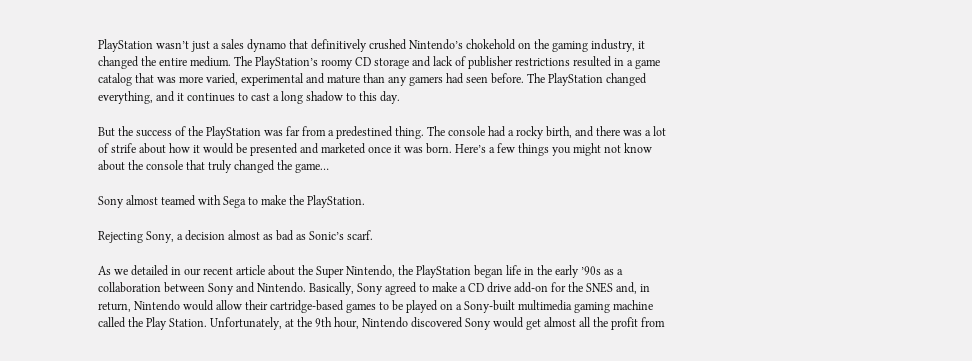PlayStation wasn’t just a sales dynamo that definitively crushed Nintendo’s chokehold on the gaming industry, it changed the entire medium. The PlayStation’s roomy CD storage and lack of publisher restrictions resulted in a game catalog that was more varied, experimental and mature than any gamers had seen before. The PlayStation changed everything, and it continues to cast a long shadow to this day.

But the success of the PlayStation was far from a predestined thing. The console had a rocky birth, and there was a lot of strife about how it would be presented and marketed once it was born. Here’s a few things you might not know about the console that truly changed the game…

Sony almost teamed with Sega to make the PlayStation.

Rejecting Sony, a decision almost as bad as Sonic’s scarf.

As we detailed in our recent article about the Super Nintendo, the PlayStation began life in the early ’90s as a collaboration between Sony and Nintendo. Basically, Sony agreed to make a CD drive add-on for the SNES and, in return, Nintendo would allow their cartridge-based games to be played on a Sony-built multimedia gaming machine called the Play Station. Unfortunately, at the 9th hour, Nintendo discovered Sony would get almost all the profit from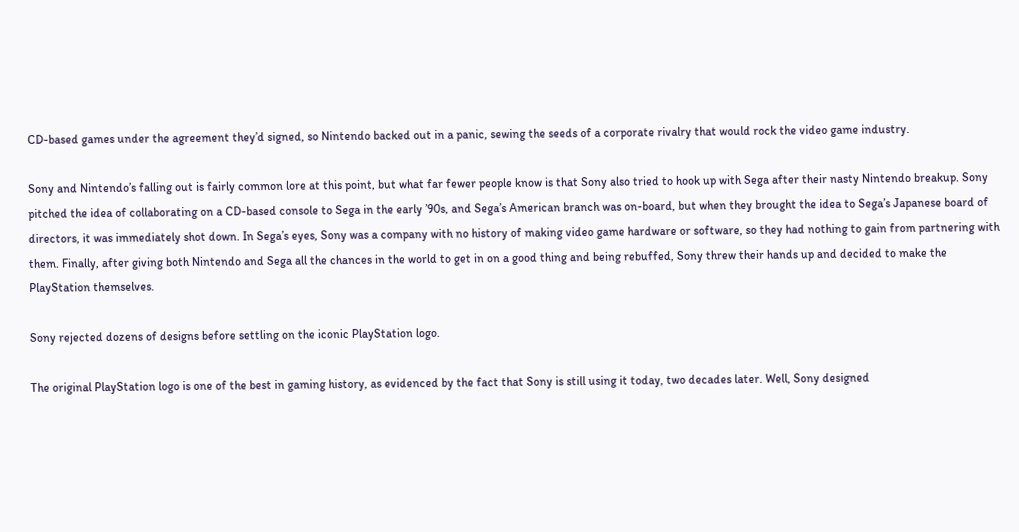CD-based games under the agreement they’d signed, so Nintendo backed out in a panic, sewing the seeds of a corporate rivalry that would rock the video game industry.

Sony and Nintendo’s falling out is fairly common lore at this point, but what far fewer people know is that Sony also tried to hook up with Sega after their nasty Nintendo breakup. Sony pitched the idea of collaborating on a CD-based console to Sega in the early ’90s, and Sega’s American branch was on-board, but when they brought the idea to Sega’s Japanese board of directors, it was immediately shot down. In Sega’s eyes, Sony was a company with no history of making video game hardware or software, so they had nothing to gain from partnering with them. Finally, after giving both Nintendo and Sega all the chances in the world to get in on a good thing and being rebuffed, Sony threw their hands up and decided to make the PlayStation themselves.

Sony rejected dozens of designs before settling on the iconic PlayStation logo.

The original PlayStation logo is one of the best in gaming history, as evidenced by the fact that Sony is still using it today, two decades later. Well, Sony designed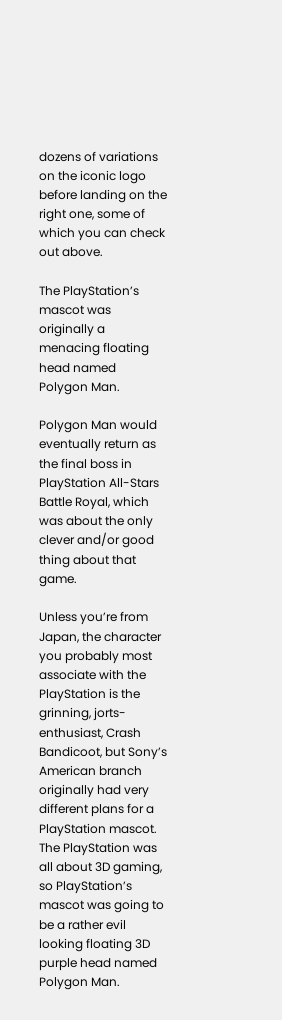dozens of variations on the iconic logo before landing on the right one, some of which you can check out above.

The PlayStation’s mascot was originally a menacing floating head named Polygon Man.

Polygon Man would eventually return as the final boss in PlayStation All-Stars Battle Royal, which was about the only clever and/or good thing about that game.

Unless you’re from Japan, the character you probably most associate with the PlayStation is the grinning, jorts-enthusiast, Crash Bandicoot, but Sony’s American branch originally had very different plans for a PlayStation mascot. The PlayStation was all about 3D gaming, so PlayStation’s mascot was going to be a rather evil looking floating 3D purple head named Polygon Man.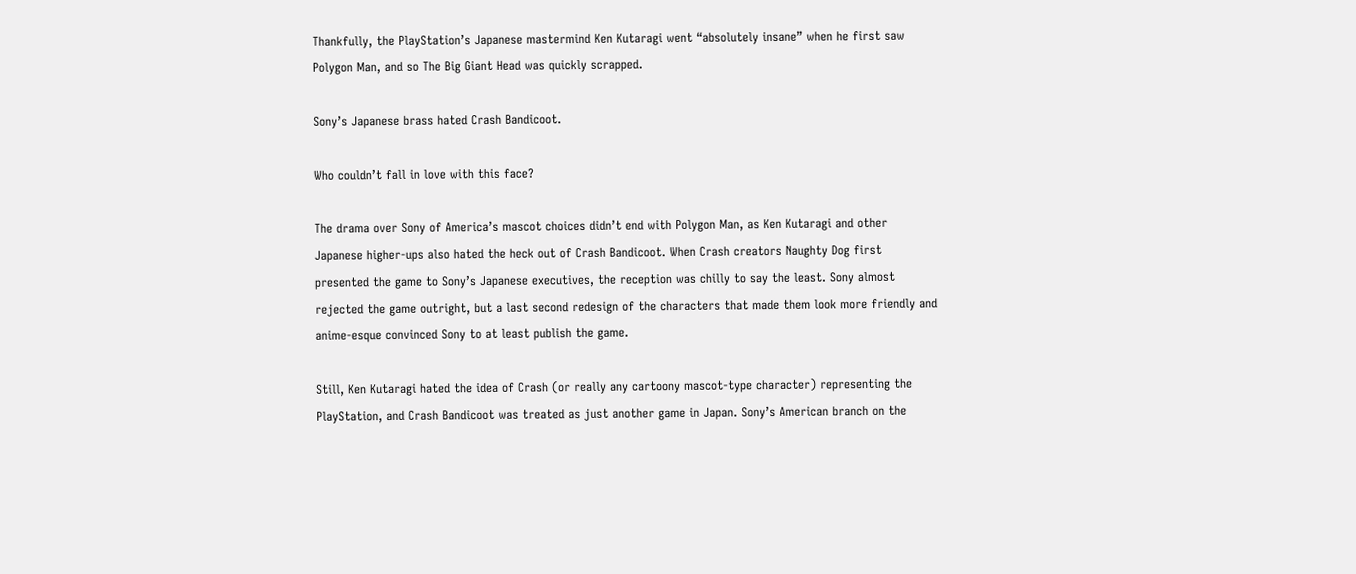Thankfully, the PlayStation’s Japanese mastermind Ken Kutaragi went “absolutely insane” when he first saw Polygon Man, and so The Big Giant Head was quickly scrapped.

Sony’s Japanese brass hated Crash Bandicoot.

Who couldn’t fall in love with this face?

The drama over Sony of America’s mascot choices didn’t end with Polygon Man, as Ken Kutaragi and other Japanese higher-ups also hated the heck out of Crash Bandicoot. When Crash creators Naughty Dog first presented the game to Sony’s Japanese executives, the reception was chilly to say the least. Sony almost rejected the game outright, but a last second redesign of the characters that made them look more friendly and anime-esque convinced Sony to at least publish the game.

Still, Ken Kutaragi hated the idea of Crash (or really any cartoony mascot-type character) representing the PlayStation, and Crash Bandicoot was treated as just another game in Japan. Sony’s American branch on the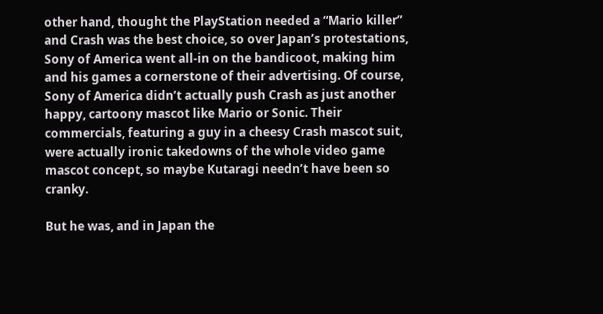other hand, thought the PlayStation needed a “Mario killer” and Crash was the best choice, so over Japan’s protestations, Sony of America went all-in on the bandicoot, making him and his games a cornerstone of their advertising. Of course, Sony of America didn’t actually push Crash as just another happy, cartoony mascot like Mario or Sonic. Their commercials, featuring a guy in a cheesy Crash mascot suit, were actually ironic takedowns of the whole video game mascot concept, so maybe Kutaragi needn’t have been so cranky.

But he was, and in Japan the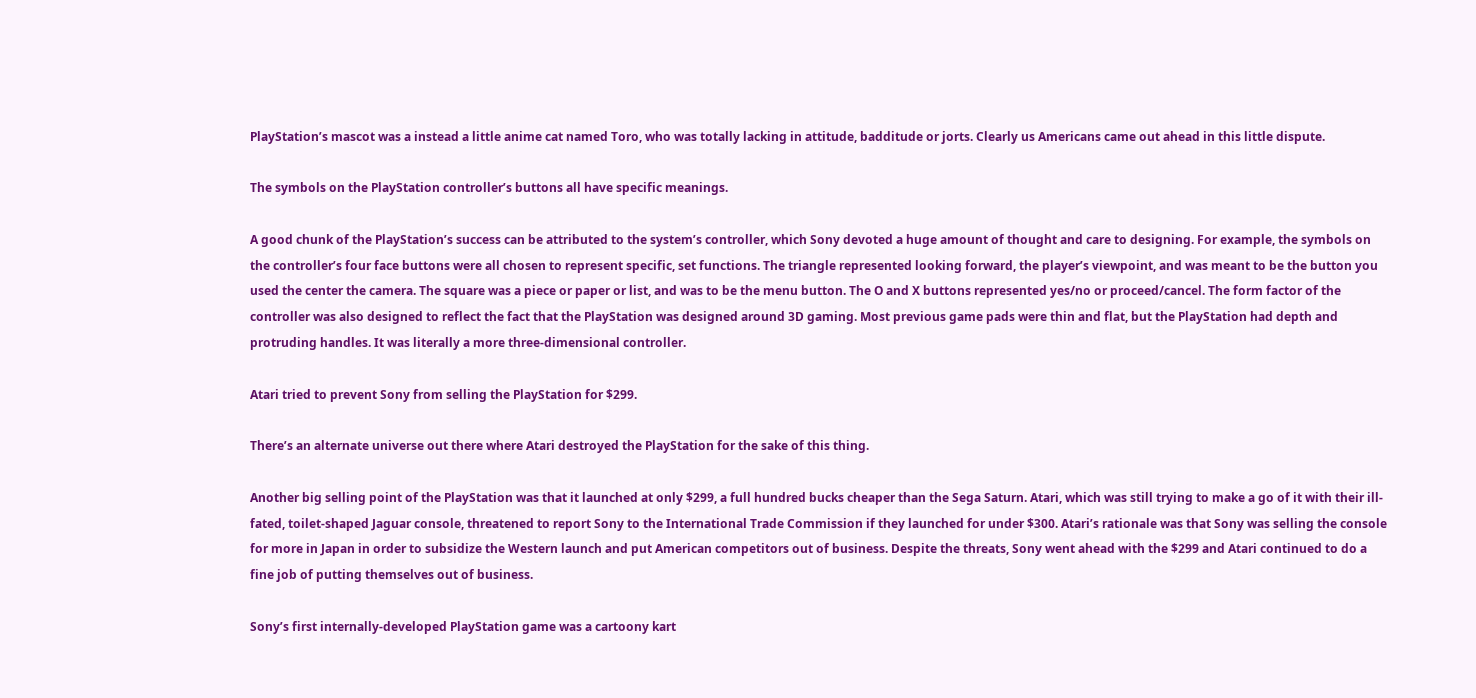PlayStation’s mascot was a instead a little anime cat named Toro, who was totally lacking in attitude, badditude or jorts. Clearly us Americans came out ahead in this little dispute.

The symbols on the PlayStation controller’s buttons all have specific meanings.

A good chunk of the PlayStation’s success can be attributed to the system’s controller, which Sony devoted a huge amount of thought and care to designing. For example, the symbols on the controller’s four face buttons were all chosen to represent specific, set functions. The triangle represented looking forward, the player’s viewpoint, and was meant to be the button you used the center the camera. The square was a piece or paper or list, and was to be the menu button. The O and X buttons represented yes/no or proceed/cancel. The form factor of the controller was also designed to reflect the fact that the PlayStation was designed around 3D gaming. Most previous game pads were thin and flat, but the PlayStation had depth and protruding handles. It was literally a more three-dimensional controller.

Atari tried to prevent Sony from selling the PlayStation for $299.

There’s an alternate universe out there where Atari destroyed the PlayStation for the sake of this thing.

Another big selling point of the PlayStation was that it launched at only $299, a full hundred bucks cheaper than the Sega Saturn. Atari, which was still trying to make a go of it with their ill-fated, toilet-shaped Jaguar console, threatened to report Sony to the International Trade Commission if they launched for under $300. Atari’s rationale was that Sony was selling the console for more in Japan in order to subsidize the Western launch and put American competitors out of business. Despite the threats, Sony went ahead with the $299 and Atari continued to do a fine job of putting themselves out of business.

Sony’s first internally-developed PlayStation game was a cartoony kart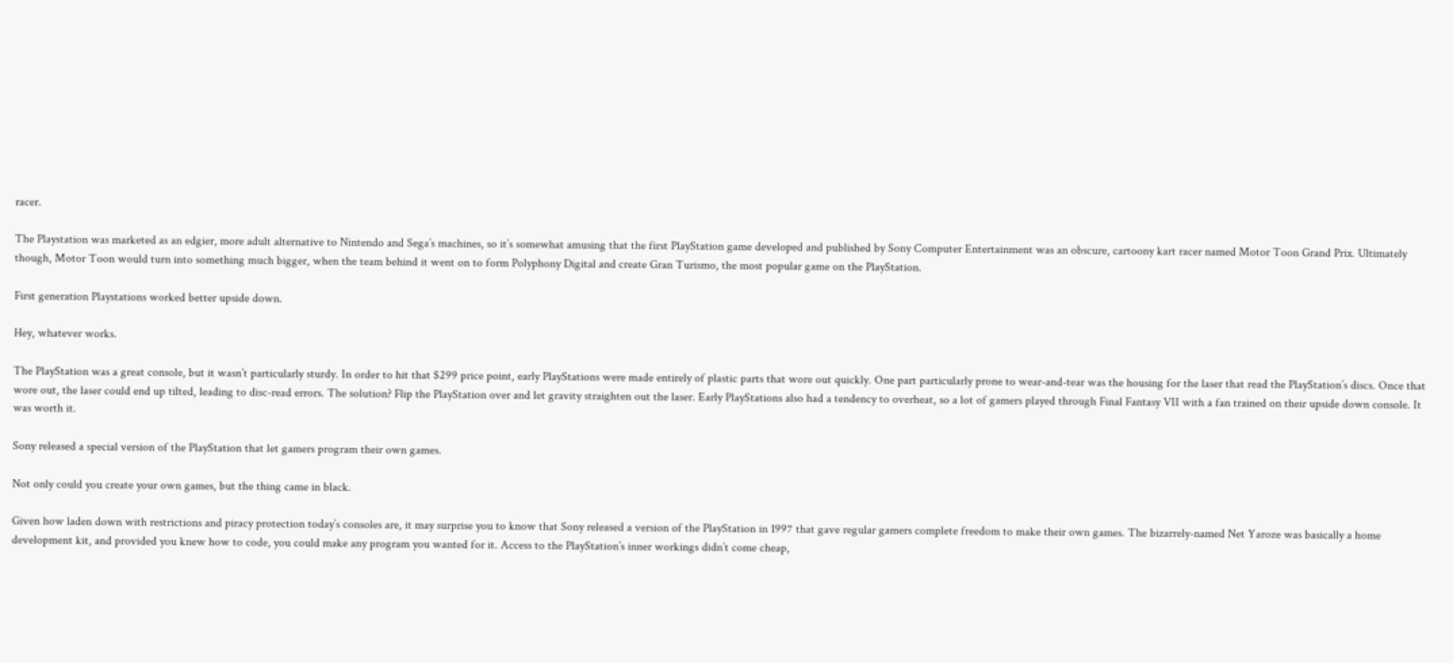racer.

The Playstation was marketed as an edgier, more adult alternative to Nintendo and Sega’s machines, so it’s somewhat amusing that the first PlayStation game developed and published by Sony Computer Entertainment was an obscure, cartoony kart racer named Motor Toon Grand Prix. Ultimately though, Motor Toon would turn into something much bigger, when the team behind it went on to form Polyphony Digital and create Gran Turismo, the most popular game on the PlayStation.

First generation Playstations worked better upside down.

Hey, whatever works.

The PlayStation was a great console, but it wasn’t particularly sturdy. In order to hit that $299 price point, early PlayStations were made entirely of plastic parts that wore out quickly. One part particularly prone to wear-and-tear was the housing for the laser that read the PlayStation’s discs. Once that wore out, the laser could end up tilted, leading to disc-read errors. The solution? Flip the PlayStation over and let gravity straighten out the laser. Early PlayStations also had a tendency to overheat, so a lot of gamers played through Final Fantasy VII with a fan trained on their upside down console. It was worth it.

Sony released a special version of the PlayStation that let gamers program their own games.

Not only could you create your own games, but the thing came in black.

Given how laden down with restrictions and piracy protection today’s consoles are, it may surprise you to know that Sony released a version of the PlayStation in 1997 that gave regular gamers complete freedom to make their own games. The bizarrely-named Net Yaroze was basically a home development kit, and provided you knew how to code, you could make any program you wanted for it. Access to the PlayStation’s inner workings didn’t come cheap,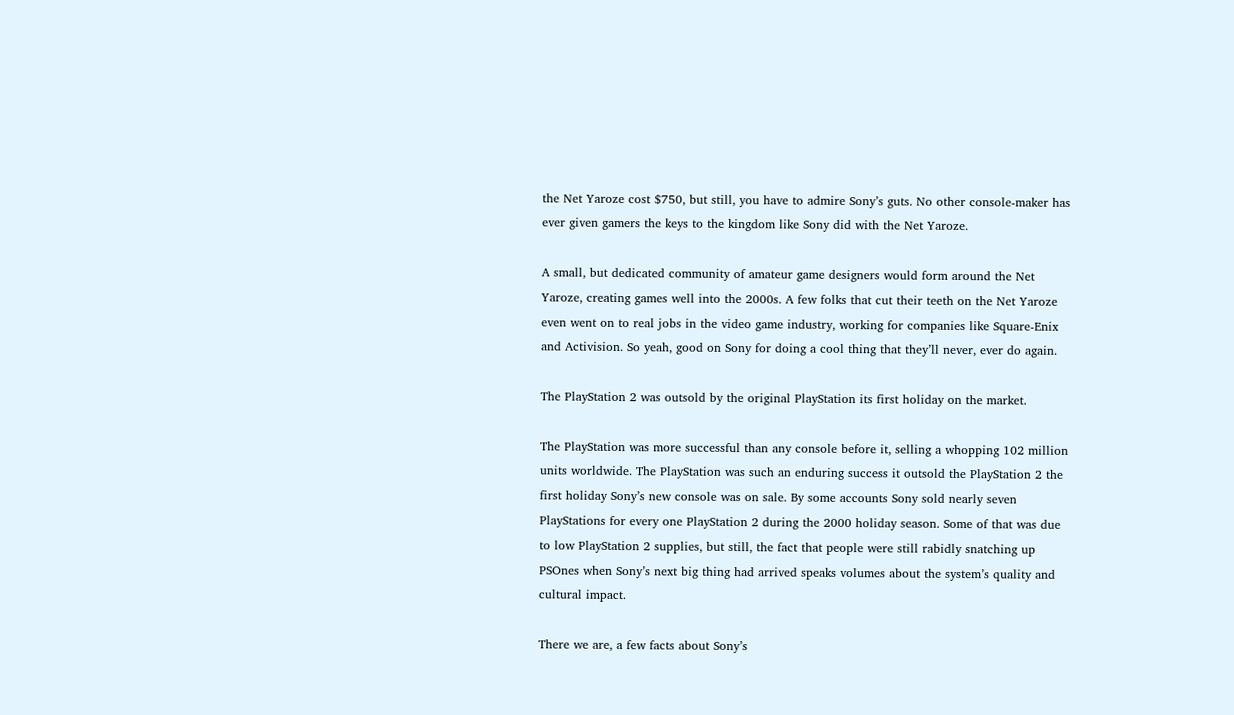the Net Yaroze cost $750, but still, you have to admire Sony’s guts. No other console-maker has ever given gamers the keys to the kingdom like Sony did with the Net Yaroze.

A small, but dedicated community of amateur game designers would form around the Net Yaroze, creating games well into the 2000s. A few folks that cut their teeth on the Net Yaroze even went on to real jobs in the video game industry, working for companies like Square-Enix and Activision. So yeah, good on Sony for doing a cool thing that they’ll never, ever do again.

The PlayStation 2 was outsold by the original PlayStation its first holiday on the market.

The PlayStation was more successful than any console before it, selling a whopping 102 million units worldwide. The PlayStation was such an enduring success it outsold the PlayStation 2 the first holiday Sony’s new console was on sale. By some accounts Sony sold nearly seven PlayStations for every one PlayStation 2 during the 2000 holiday season. Some of that was due to low PlayStation 2 supplies, but still, the fact that people were still rabidly snatching up PSOnes when Sony’s next big thing had arrived speaks volumes about the system’s quality and cultural impact.

There we are, a few facts about Sony’s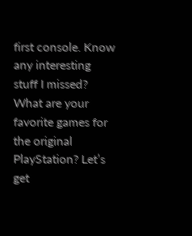first console. Know any interesting stuff I missed? What are your favorite games for the original PlayStation? Let’s get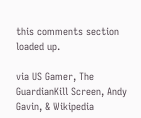this comments section loaded up.

via US Gamer, The GuardianKill Screen, Andy Gavin, & Wikipedia